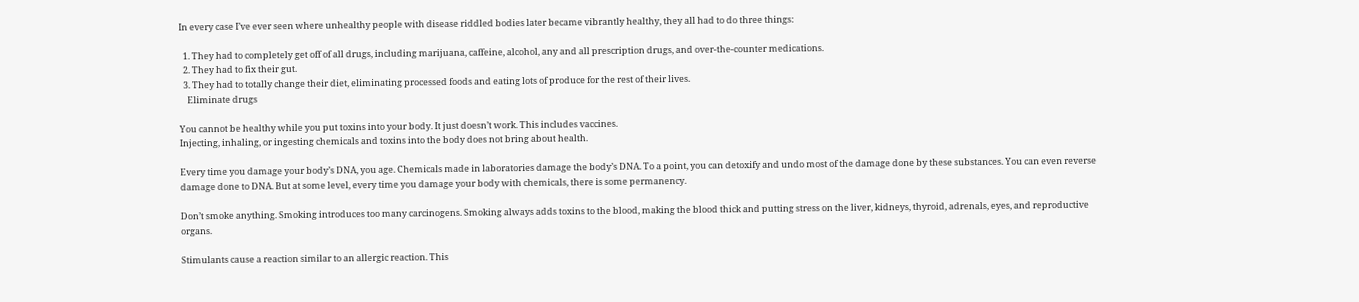In every case I’ve ever seen where unhealthy people with disease riddled bodies later became vibrantly healthy, they all had to do three things:

  1. They had to completely get off of all drugs, including marijuana, caffeine, alcohol, any and all prescription drugs, and over-the-counter medications.
  2. They had to fix their gut.
  3. They had to totally change their diet, eliminating processed foods and eating lots of produce for the rest of their lives.
    Eliminate drugs

You cannot be healthy while you put toxins into your body. It just doesn’t work. This includes vaccines.
Injecting, inhaling, or ingesting chemicals and toxins into the body does not bring about health.

Every time you damage your body’s DNA, you age. Chemicals made in laboratories damage the body’s DNA. To a point, you can detoxify and undo most of the damage done by these substances. You can even reverse damage done to DNA. But at some level, every time you damage your body with chemicals, there is some permanency.

Don’t smoke anything. Smoking introduces too many carcinogens. Smoking always adds toxins to the blood, making the blood thick and putting stress on the liver, kidneys, thyroid, adrenals, eyes, and reproductive organs.

Stimulants cause a reaction similar to an allergic reaction. This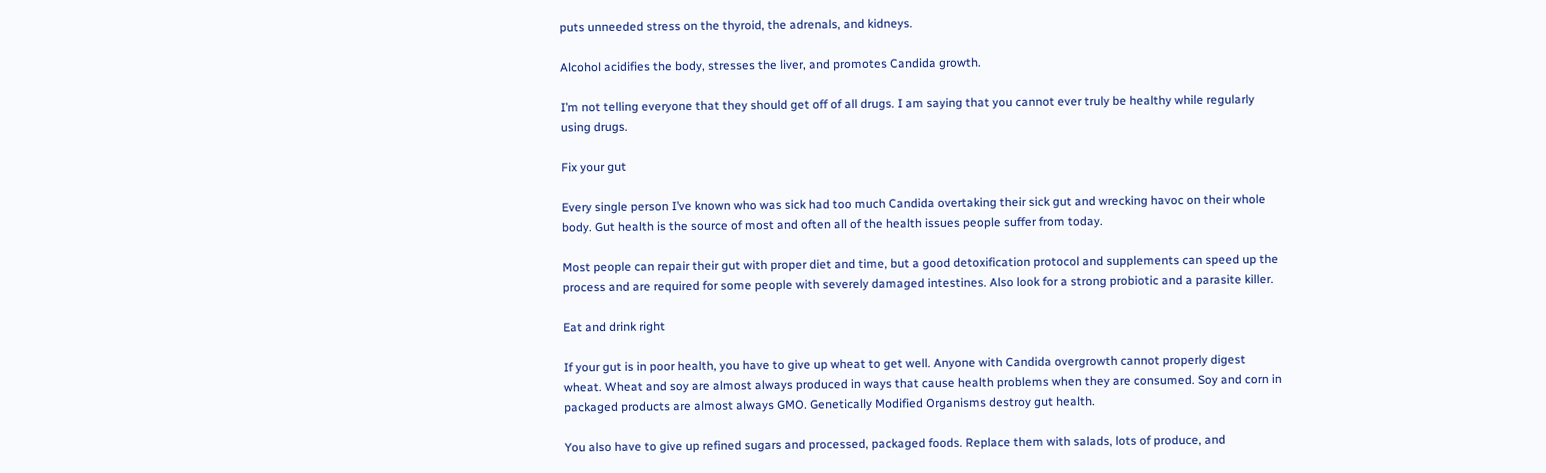puts unneeded stress on the thyroid, the adrenals, and kidneys.

Alcohol acidifies the body, stresses the liver, and promotes Candida growth.

I’m not telling everyone that they should get off of all drugs. I am saying that you cannot ever truly be healthy while regularly using drugs.

Fix your gut

Every single person I’ve known who was sick had too much Candida overtaking their sick gut and wrecking havoc on their whole body. Gut health is the source of most and often all of the health issues people suffer from today.

Most people can repair their gut with proper diet and time, but a good detoxification protocol and supplements can speed up the process and are required for some people with severely damaged intestines. Also look for a strong probiotic and a parasite killer.

Eat and drink right

If your gut is in poor health, you have to give up wheat to get well. Anyone with Candida overgrowth cannot properly digest wheat. Wheat and soy are almost always produced in ways that cause health problems when they are consumed. Soy and corn in packaged products are almost always GMO. Genetically Modified Organisms destroy gut health.

You also have to give up refined sugars and processed, packaged foods. Replace them with salads, lots of produce, and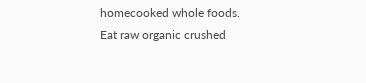homecooked whole foods. Eat raw organic crushed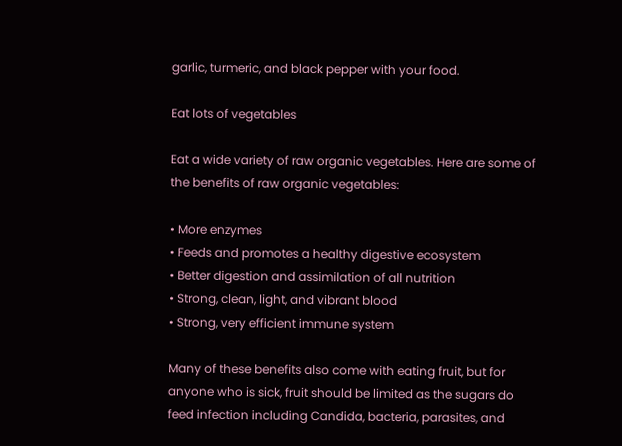garlic, turmeric, and black pepper with your food.

Eat lots of vegetables

Eat a wide variety of raw organic vegetables. Here are some of the benefits of raw organic vegetables:

• More enzymes
• Feeds and promotes a healthy digestive ecosystem
• Better digestion and assimilation of all nutrition
• Strong, clean, light, and vibrant blood
• Strong, very efficient immune system

Many of these benefits also come with eating fruit, but for anyone who is sick, fruit should be limited as the sugars do feed infection including Candida, bacteria, parasites, and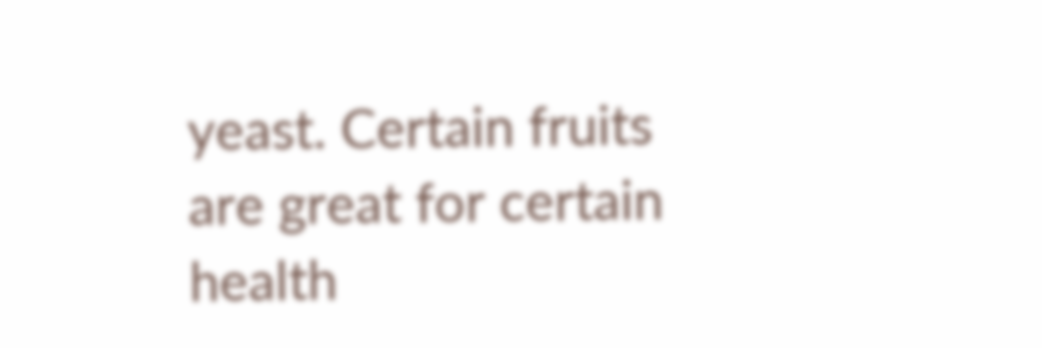yeast. Certain fruits are great for certain health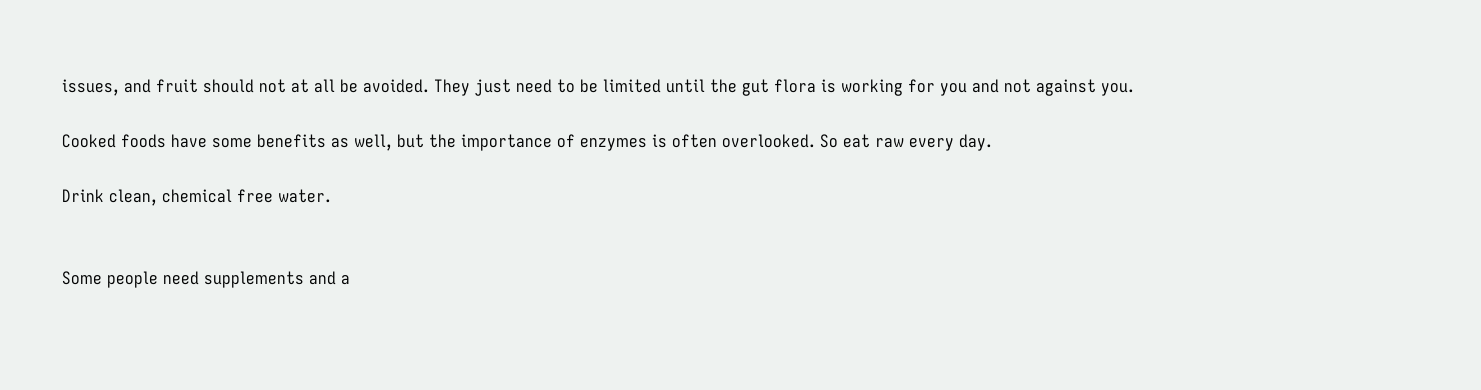issues, and fruit should not at all be avoided. They just need to be limited until the gut flora is working for you and not against you.

Cooked foods have some benefits as well, but the importance of enzymes is often overlooked. So eat raw every day.

Drink clean, chemical free water.


Some people need supplements and a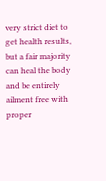very strict diet to get health results, but a fair majority can heal the body and be entirely ailment free with proper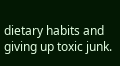dietary habits and giving up toxic junk.